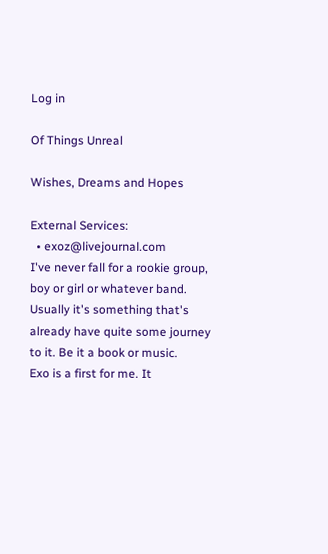Log in

Of Things Unreal

Wishes, Dreams and Hopes

External Services:
  • exoz@livejournal.com
I've never fall for a rookie group, boy or girl or whatever band. Usually it's something that's already have quite some journey to it. Be it a book or music.
Exo is a first for me. It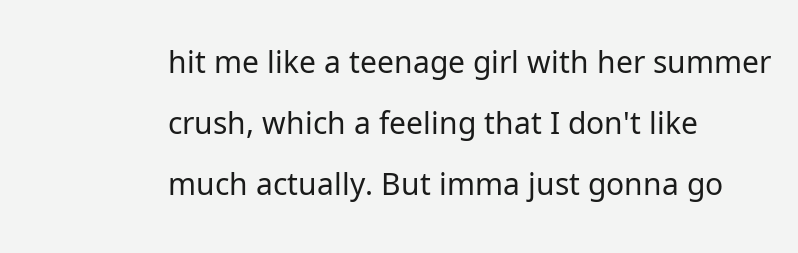hit me like a teenage girl with her summer crush, which a feeling that I don't like much actually. But imma just gonna go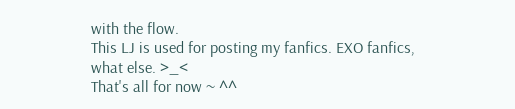with the flow.
This LJ is used for posting my fanfics. EXO fanfics, what else. >_<
That's all for now ~ ^^